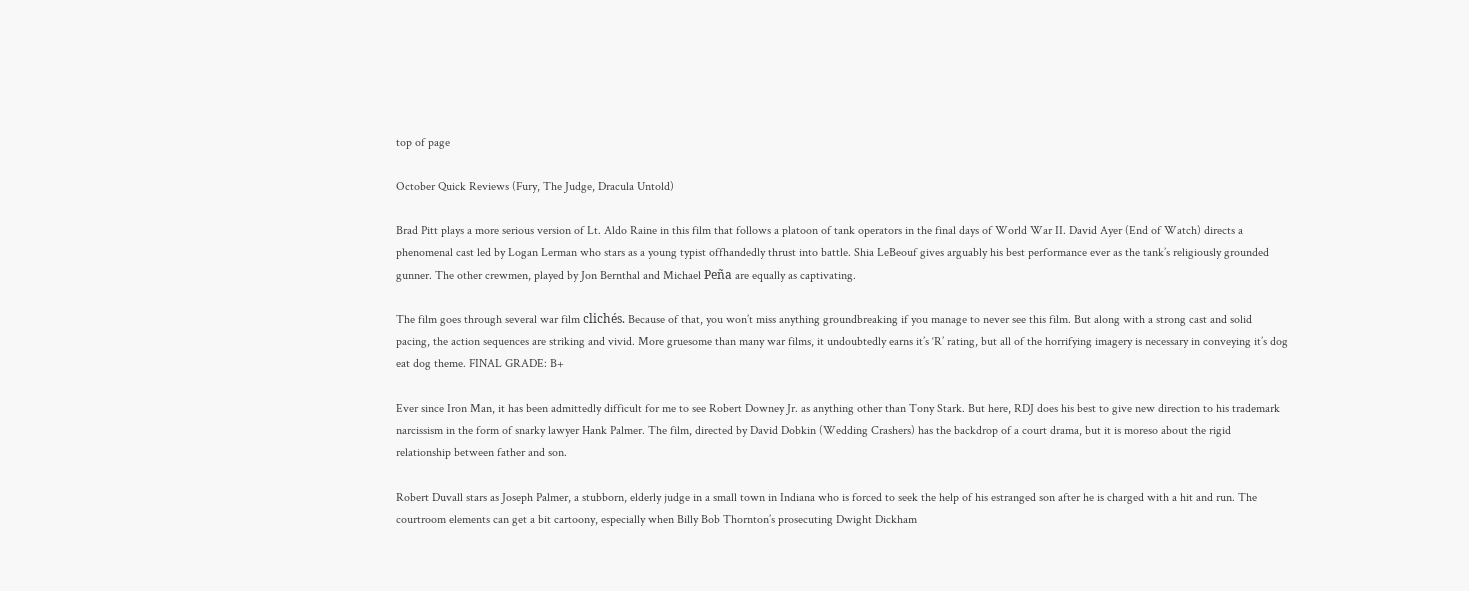top of page

October Quick Reviews (Fury, The Judge, Dracula Untold)

Brad Pitt plays a more serious version of Lt. Aldo Raine in this film that follows a platoon of tank operators in the final days of World War II. David Ayer (End of Watch) directs a phenomenal cast led by Logan Lerman who stars as a young typist offhandedly thrust into battle. Shia LeBeouf gives arguably his best performance ever as the tank’s religiously grounded gunner. The other crewmen, played by Jon Bernthal and Michael Peña are equally as captivating.

The film goes through several war film clichés. Because of that, you won’t miss anything groundbreaking if you manage to never see this film. But along with a strong cast and solid pacing, the action sequences are striking and vivid. More gruesome than many war films, it undoubtedly earns it’s ‘R’ rating, but all of the horrifying imagery is necessary in conveying it’s dog eat dog theme. FINAL GRADE: B+

Ever since Iron Man, it has been admittedly difficult for me to see Robert Downey Jr. as anything other than Tony Stark. But here, RDJ does his best to give new direction to his trademark narcissism in the form of snarky lawyer Hank Palmer. The film, directed by David Dobkin (Wedding Crashers) has the backdrop of a court drama, but it is moreso about the rigid relationship between father and son.

Robert Duvall stars as Joseph Palmer, a stubborn, elderly judge in a small town in Indiana who is forced to seek the help of his estranged son after he is charged with a hit and run. The courtroom elements can get a bit cartoony, especially when Billy Bob Thornton’s prosecuting Dwight Dickham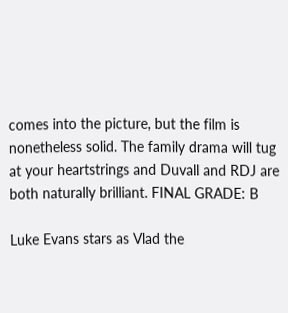comes into the picture, but the film is nonetheless solid. The family drama will tug at your heartstrings and Duvall and RDJ are both naturally brilliant. FINAL GRADE: B

Luke Evans stars as Vlad the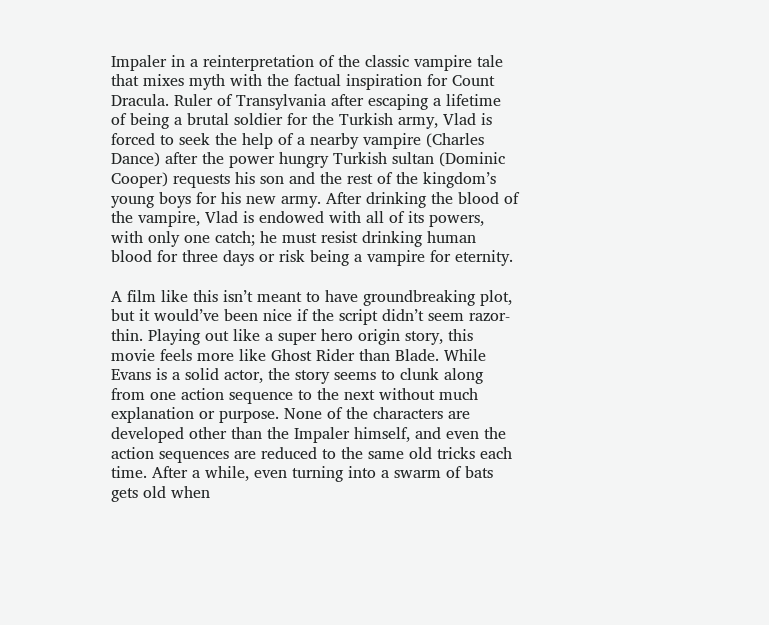Impaler in a reinterpretation of the classic vampire tale that mixes myth with the factual inspiration for Count Dracula. Ruler of Transylvania after escaping a lifetime of being a brutal soldier for the Turkish army, Vlad is forced to seek the help of a nearby vampire (Charles Dance) after the power hungry Turkish sultan (Dominic Cooper) requests his son and the rest of the kingdom’s young boys for his new army. After drinking the blood of the vampire, Vlad is endowed with all of its powers, with only one catch; he must resist drinking human blood for three days or risk being a vampire for eternity.

A film like this isn’t meant to have groundbreaking plot, but it would’ve been nice if the script didn’t seem razor-thin. Playing out like a super hero origin story, this movie feels more like Ghost Rider than Blade. While Evans is a solid actor, the story seems to clunk along from one action sequence to the next without much explanation or purpose. None of the characters are developed other than the Impaler himself, and even the action sequences are reduced to the same old tricks each time. After a while, even turning into a swarm of bats gets old when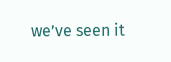we’ve seen it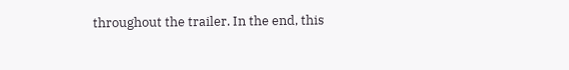throughout the trailer. In the end, this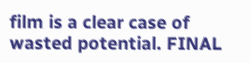film is a clear case of wasted potential. FINAL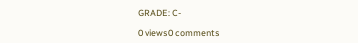GRADE: C-

0 views0 comments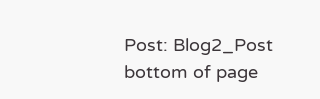Post: Blog2_Post
bottom of page